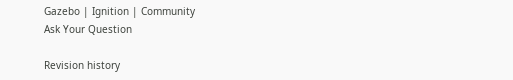Gazebo | Ignition | Community
Ask Your Question

Revision history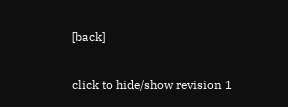[back]

click to hide/show revision 1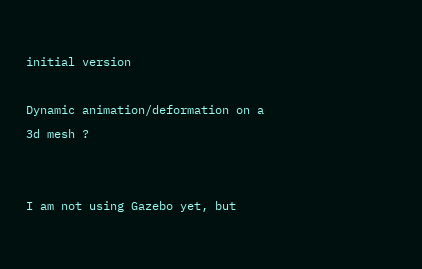initial version

Dynamic animation/deformation on a 3d mesh ?


I am not using Gazebo yet, but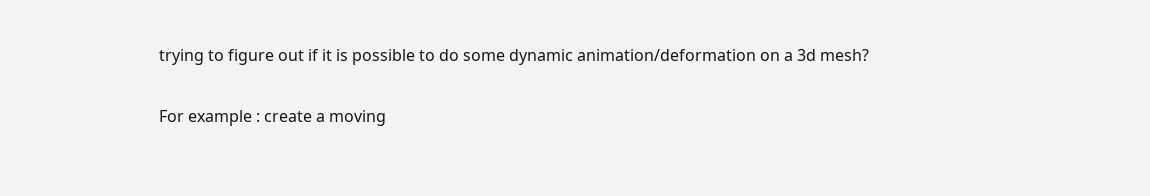trying to figure out if it is possible to do some dynamic animation/deformation on a 3d mesh?

For example : create a moving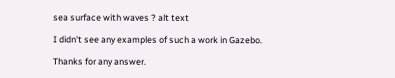sea surface with waves ? alt text

I didn't see any examples of such a work in Gazebo.

Thanks for any answer.